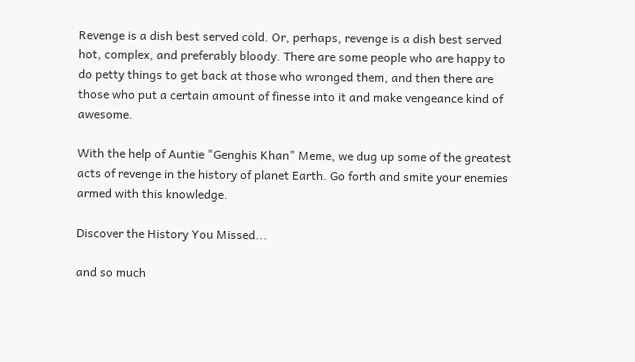Revenge is a dish best served cold. Or, perhaps, revenge is a dish best served hot, complex, and preferably bloody. There are some people who are happy to do petty things to get back at those who wronged them, and then there are those who put a certain amount of finesse into it and make vengeance kind of awesome.

With the help of Auntie "Genghis Khan" Meme, we dug up some of the greatest acts of revenge in the history of planet Earth. Go forth and smite your enemies armed with this knowledge.

Discover the History You Missed...

and so much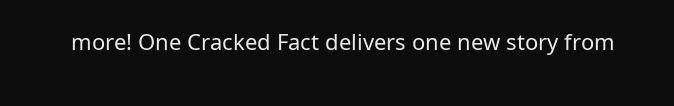more! One Cracked Fact delivers one new story from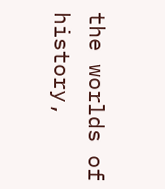the worlds of history,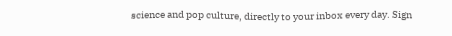science and pop culture, directly to your inbox every day. Sign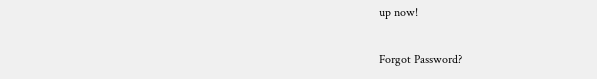up now!

Forgot Password?